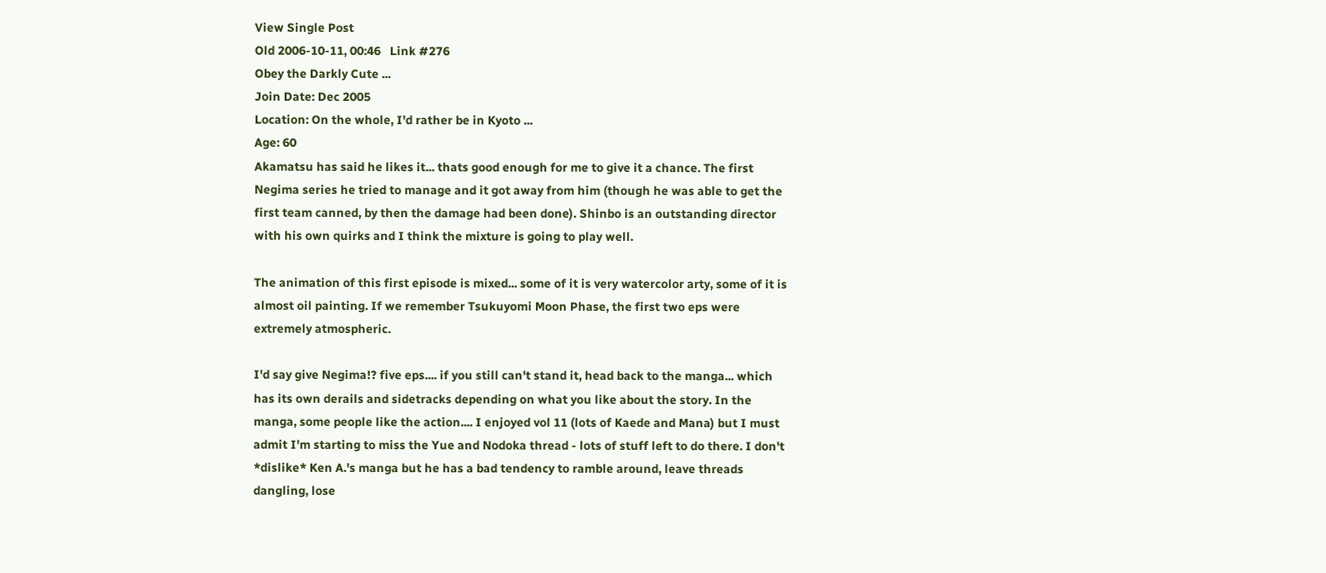View Single Post
Old 2006-10-11, 00:46   Link #276
Obey the Darkly Cute ...
Join Date: Dec 2005
Location: On the whole, I'd rather be in Kyoto ...
Age: 60
Akamatsu has said he likes it... thats good enough for me to give it a chance. The first Negima series he tried to manage and it got away from him (though he was able to get the first team canned, by then the damage had been done). Shinbo is an outstanding director with his own quirks and I think the mixture is going to play well.

The animation of this first episode is mixed... some of it is very watercolor arty, some of it is almost oil painting. If we remember Tsukuyomi Moon Phase, the first two eps were extremely atmospheric.

I'd say give Negima!? five eps.... if you still can't stand it, head back to the manga... which has its own derails and sidetracks depending on what you like about the story. In the manga, some people like the action.... I enjoyed vol 11 (lots of Kaede and Mana) but I must admit I'm starting to miss the Yue and Nodoka thread - lots of stuff left to do there. I don't *dislike* Ken A.'s manga but he has a bad tendency to ramble around, leave threads dangling, lose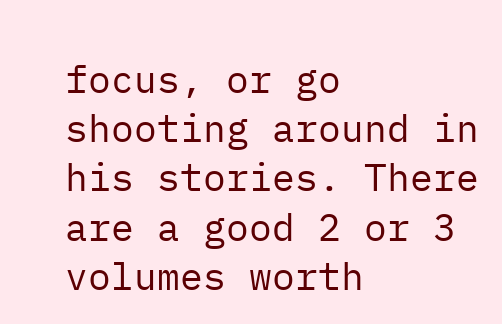focus, or go shooting around in his stories. There are a good 2 or 3 volumes worth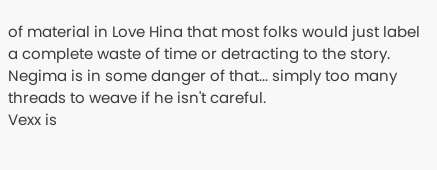of material in Love Hina that most folks would just label a complete waste of time or detracting to the story. Negima is in some danger of that... simply too many threads to weave if he isn't careful.
Vexx is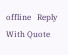offline   Reply With Quote